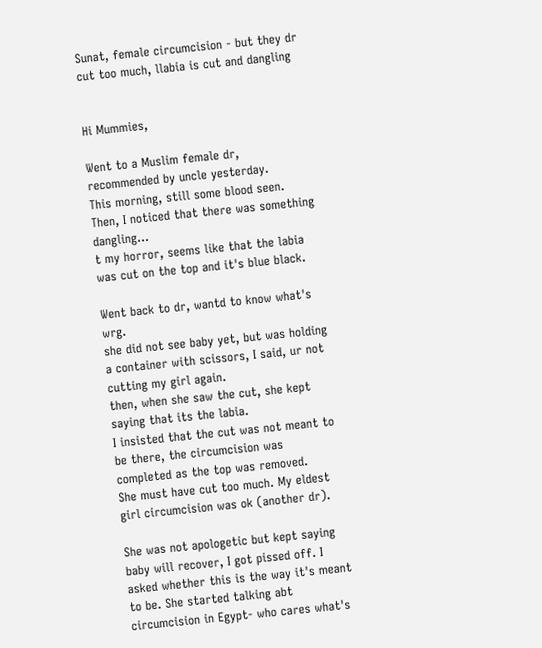Sunat, female circumcision - but they dr cut too much, llabia is cut and dangling


Hi Mummies,

Went to a Muslim female dr, recommended by uncle yesterday.
This morning, still some blood seen. Then, I noticed that there was something dangling...
t my horror, seems like that the labia was cut on the top and it's blue black.

Went back to dr, wantd to know what's wrg.
she did not see baby yet, but was holding a container with scissors, I said, ur not cutting my girl again.
then, when she saw the cut, she kept saying that its the labia.
I insisted that the cut was not meant to be there, the circumcision was completed as the top was removed.
She must have cut too much. My eldest girl circumcision was ok (another dr).

She was not apologetic but kept saying baby will recover, I got pissed off. I asked whether this is the way it's meant to be. She started talking abt circumcision in Egypt- who cares what's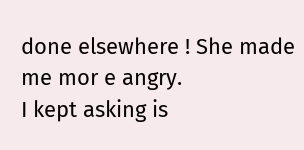done elsewhere ! She made me mor e angry.
I kept asking is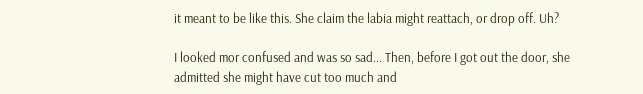it meant to be like this. She claim the labia might reattach, or drop off. Uh?

I looked mor confused and was so sad... Then, before I got out the door, she admitted she might have cut too much and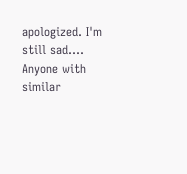apologized. I'm still sad....
Anyone with similar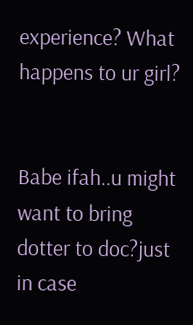experience? What happens to ur girl?


Babe ifah..u might want to bring dotter to doc?just in case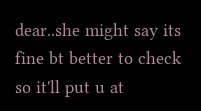dear..she might say its fine bt better to check so it'll put u at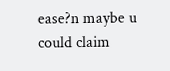ease?n maybe u could claim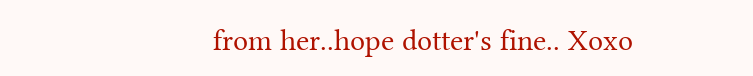from her..hope dotter's fine.. Xoxo